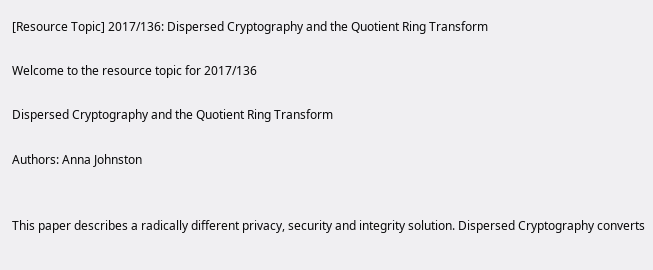[Resource Topic] 2017/136: Dispersed Cryptography and the Quotient Ring Transform

Welcome to the resource topic for 2017/136

Dispersed Cryptography and the Quotient Ring Transform

Authors: Anna Johnston


This paper describes a radically different privacy, security and integrity solution. Dispersed Cryptography converts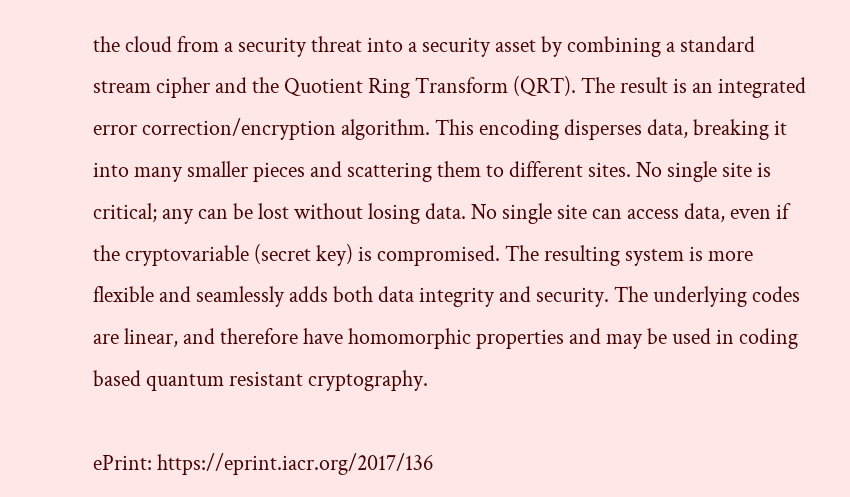the cloud from a security threat into a security asset by combining a standard stream cipher and the Quotient Ring Transform (QRT). The result is an integrated error correction/encryption algorithm. This encoding disperses data, breaking it into many smaller pieces and scattering them to different sites. No single site is critical; any can be lost without losing data. No single site can access data, even if the cryptovariable (secret key) is compromised. The resulting system is more flexible and seamlessly adds both data integrity and security. The underlying codes are linear, and therefore have homomorphic properties and may be used in coding based quantum resistant cryptography.

ePrint: https://eprint.iacr.org/2017/136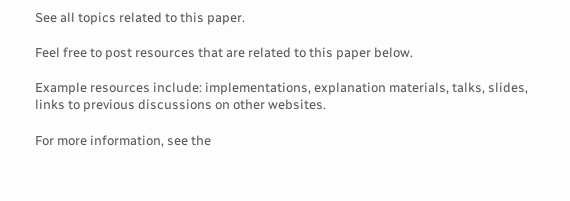See all topics related to this paper.

Feel free to post resources that are related to this paper below.

Example resources include: implementations, explanation materials, talks, slides, links to previous discussions on other websites.

For more information, see the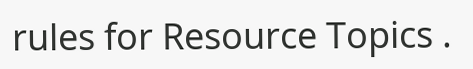rules for Resource Topics .